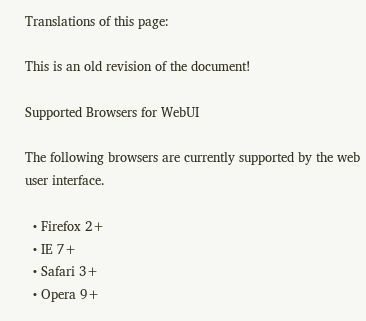Translations of this page:

This is an old revision of the document!

Supported Browsers for WebUI

The following browsers are currently supported by the web user interface.

  • Firefox 2+
  • IE 7+
  • Safari 3+
  • Opera 9+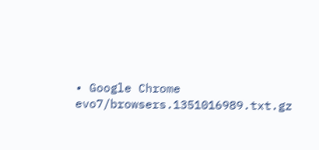• Google Chrome
evo7/browsers.1351016989.txt.gz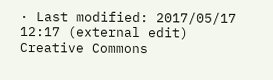· Last modified: 2017/05/17 12:17 (external edit) Creative Commons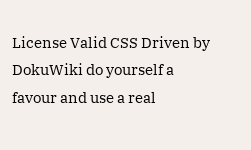License Valid CSS Driven by DokuWiki do yourself a favour and use a real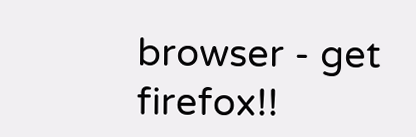browser - get firefox!!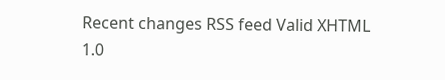Recent changes RSS feed Valid XHTML 1.0